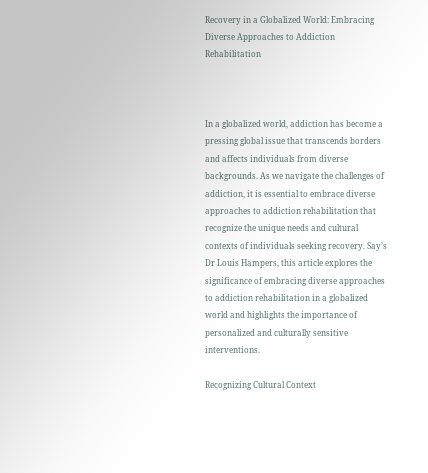Recovery in a Globalized World: Embracing Diverse Approaches to Addiction Rehabilitation



In a globalized world, addiction has become a pressing global issue that transcends borders and affects individuals from diverse backgrounds. As we navigate the challenges of addiction, it is essential to embrace diverse approaches to addiction rehabilitation that recognize the unique needs and cultural contexts of individuals seeking recovery. Say’s Dr Louis Hampers, this article explores the significance of embracing diverse approaches to addiction rehabilitation in a globalized world and highlights the importance of personalized and culturally sensitive interventions.

Recognizing Cultural Context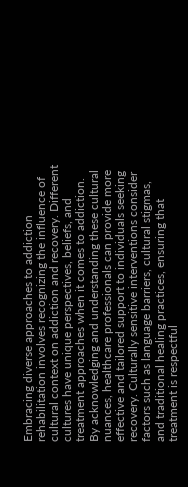Embracing diverse approaches to addiction rehabilitation involves recognizing the influence of cultural context on addiction and recovery. Different cultures have unique perspectives, beliefs, and treatment approaches when it comes to addiction. By acknowledging and understanding these cultural nuances, healthcare professionals can provide more effective and tailored support to individuals seeking recovery. Culturally sensitive interventions consider factors such as language barriers, cultural stigmas, and traditional healing practices, ensuring that treatment is respectful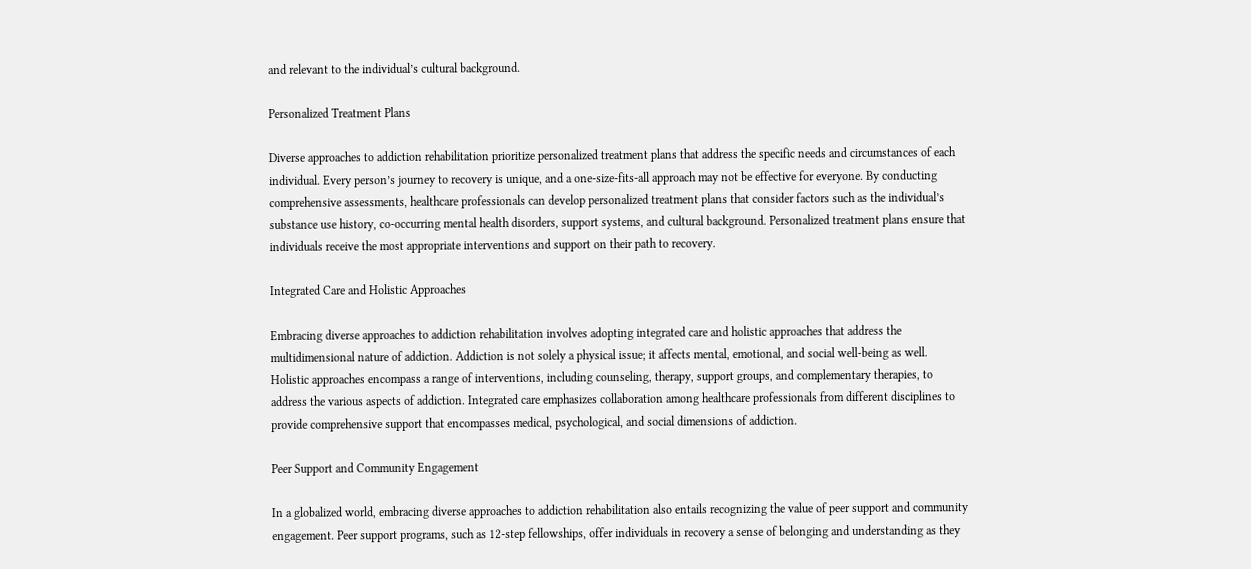and relevant to the individual’s cultural background.

Personalized Treatment Plans

Diverse approaches to addiction rehabilitation prioritize personalized treatment plans that address the specific needs and circumstances of each individual. Every person’s journey to recovery is unique, and a one-size-fits-all approach may not be effective for everyone. By conducting comprehensive assessments, healthcare professionals can develop personalized treatment plans that consider factors such as the individual’s substance use history, co-occurring mental health disorders, support systems, and cultural background. Personalized treatment plans ensure that individuals receive the most appropriate interventions and support on their path to recovery.

Integrated Care and Holistic Approaches

Embracing diverse approaches to addiction rehabilitation involves adopting integrated care and holistic approaches that address the multidimensional nature of addiction. Addiction is not solely a physical issue; it affects mental, emotional, and social well-being as well. Holistic approaches encompass a range of interventions, including counseling, therapy, support groups, and complementary therapies, to address the various aspects of addiction. Integrated care emphasizes collaboration among healthcare professionals from different disciplines to provide comprehensive support that encompasses medical, psychological, and social dimensions of addiction.

Peer Support and Community Engagement

In a globalized world, embracing diverse approaches to addiction rehabilitation also entails recognizing the value of peer support and community engagement. Peer support programs, such as 12-step fellowships, offer individuals in recovery a sense of belonging and understanding as they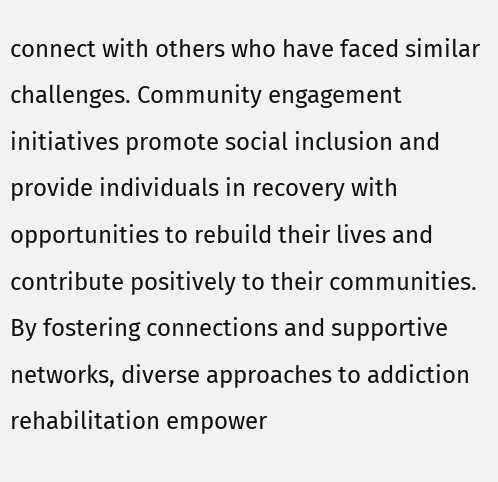connect with others who have faced similar challenges. Community engagement initiatives promote social inclusion and provide individuals in recovery with opportunities to rebuild their lives and contribute positively to their communities. By fostering connections and supportive networks, diverse approaches to addiction rehabilitation empower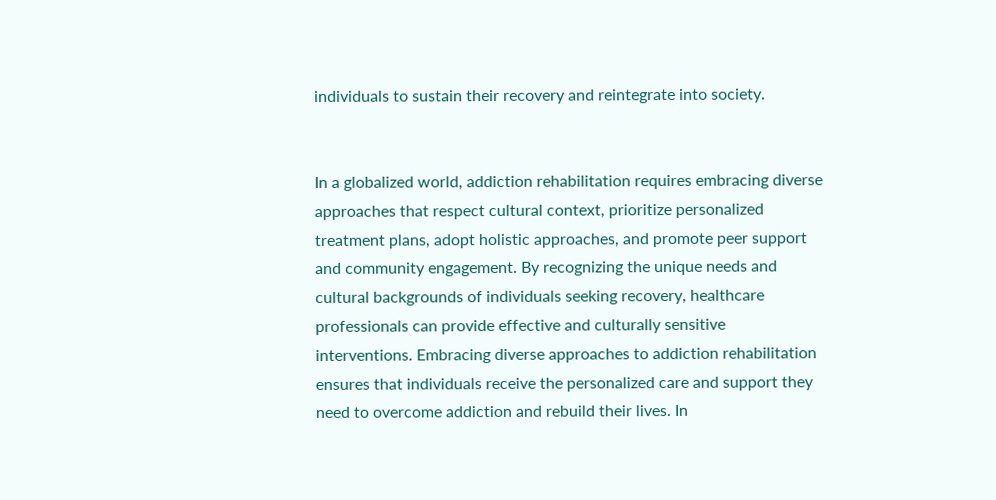individuals to sustain their recovery and reintegrate into society.


In a globalized world, addiction rehabilitation requires embracing diverse approaches that respect cultural context, prioritize personalized treatment plans, adopt holistic approaches, and promote peer support and community engagement. By recognizing the unique needs and cultural backgrounds of individuals seeking recovery, healthcare professionals can provide effective and culturally sensitive interventions. Embracing diverse approaches to addiction rehabilitation ensures that individuals receive the personalized care and support they need to overcome addiction and rebuild their lives. In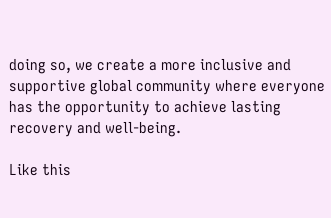doing so, we create a more inclusive and supportive global community where everyone has the opportunity to achieve lasting recovery and well-being.

Like this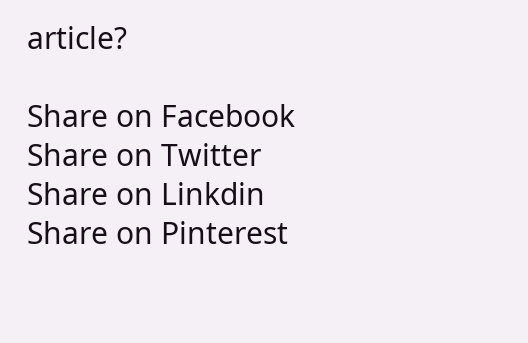article?

Share on Facebook
Share on Twitter
Share on Linkdin
Share on Pinterest